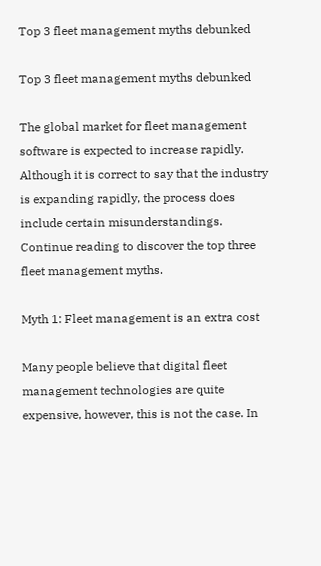Top 3 fleet management myths debunked

Top 3 fleet management myths debunked

The global market for fleet management software is expected to increase rapidly. Although it is correct to say that the industry is expanding rapidly, the process does include certain misunderstandings. Continue reading to discover the top three fleet management myths.

Myth 1: Fleet management is an extra cost

Many people believe that digital fleet management technologies are quite expensive, however, this is not the case. In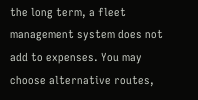the long term, a fleet management system does not add to expenses. You may choose alternative routes,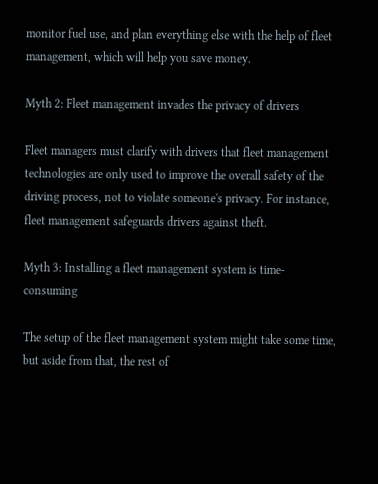monitor fuel use, and plan everything else with the help of fleet management, which will help you save money.

Myth 2: Fleet management invades the privacy of drivers

Fleet managers must clarify with drivers that fleet management technologies are only used to improve the overall safety of the driving process, not to violate someone's privacy. For instance, fleet management safeguards drivers against theft.

Myth 3: Installing a fleet management system is time-consuming

The setup of the fleet management system might take some time, but aside from that, the rest of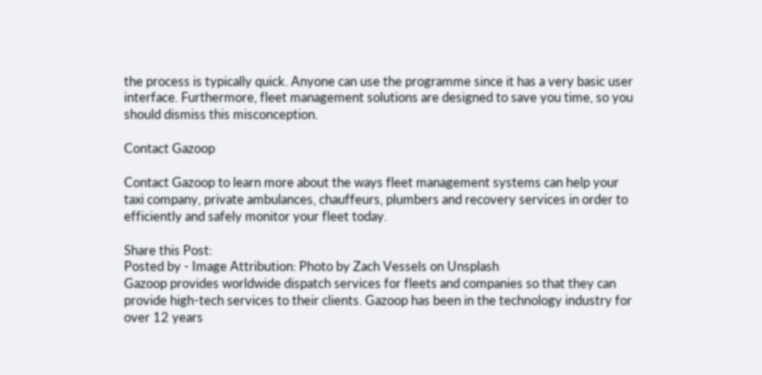the process is typically quick. Anyone can use the programme since it has a very basic user interface. Furthermore, fleet management solutions are designed to save you time, so you should dismiss this misconception.

Contact Gazoop

Contact Gazoop to learn more about the ways fleet management systems can help your taxi company, private ambulances, chauffeurs, plumbers and recovery services in order to efficiently and safely monitor your fleet today.

Share this Post:
Posted by - Image Attribution: Photo by Zach Vessels on Unsplash
Gazoop provides worldwide dispatch services for fleets and companies so that they can provide high-tech services to their clients. Gazoop has been in the technology industry for over 12 years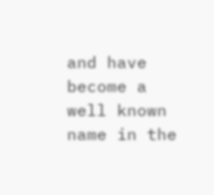and have become a well known name in the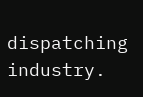dispatching industry.